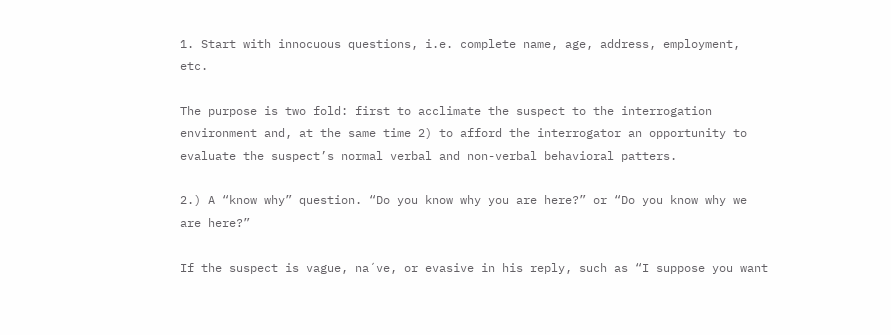1. Start with innocuous questions, i.e. complete name, age, address, employment, etc.

The purpose is two fold: first to acclimate the suspect to the interrogation environment and, at the same time 2) to afford the interrogator an opportunity to evaluate the suspect’s normal verbal and non-verbal behavioral patters.

2.) A “know why” question. “Do you know why you are here?” or “Do you know why we are here?”

If the suspect is vague, na´ve, or evasive in his reply, such as “I suppose you want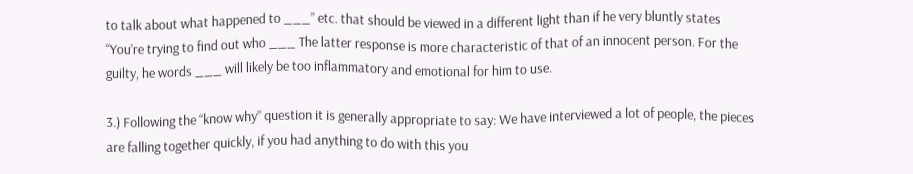to talk about what happened to ___” etc. that should be viewed in a different light than if he very bluntly states “You’re trying to find out who ___ The latter response is more characteristic of that of an innocent person. For the guilty, he words ___ will likely be too inflammatory and emotional for him to use.

3.) Following the “know why” question it is generally appropriate to say: We have interviewed a lot of people, the pieces are falling together quickly, if you had anything to do with this you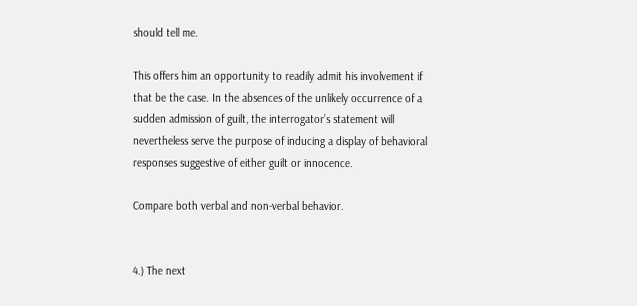should tell me.

This offers him an opportunity to readily admit his involvement if that be the case. In the absences of the unlikely occurrence of a sudden admission of guilt, the interrogator’s statement will nevertheless serve the purpose of inducing a display of behavioral responses suggestive of either guilt or innocence.

Compare both verbal and non-verbal behavior.


4.) The next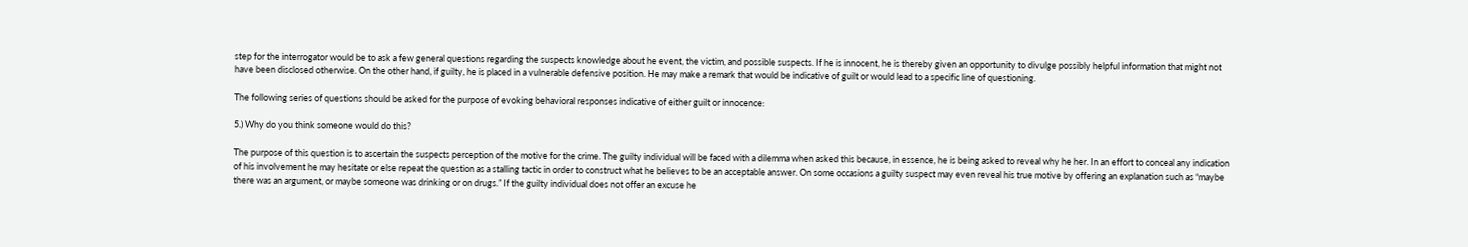step for the interrogator would be to ask a few general questions regarding the suspects knowledge about he event, the victim, and possible suspects. If he is innocent, he is thereby given an opportunity to divulge possibly helpful information that might not have been disclosed otherwise. On the other hand, if guilty, he is placed in a vulnerable defensive position. He may make a remark that would be indicative of guilt or would lead to a specific line of questioning.

The following series of questions should be asked for the purpose of evoking behavioral responses indicative of either guilt or innocence:

5.) Why do you think someone would do this?

The purpose of this question is to ascertain the suspects perception of the motive for the crime. The guilty individual will be faced with a dilemma when asked this because, in essence, he is being asked to reveal why he her. In an effort to conceal any indication of his involvement he may hesitate or else repeat the question as a stalling tactic in order to construct what he believes to be an acceptable answer. On some occasions a guilty suspect may even reveal his true motive by offering an explanation such as “maybe there was an argument, or maybe someone was drinking or on drugs.” If the guilty individual does not offer an excuse he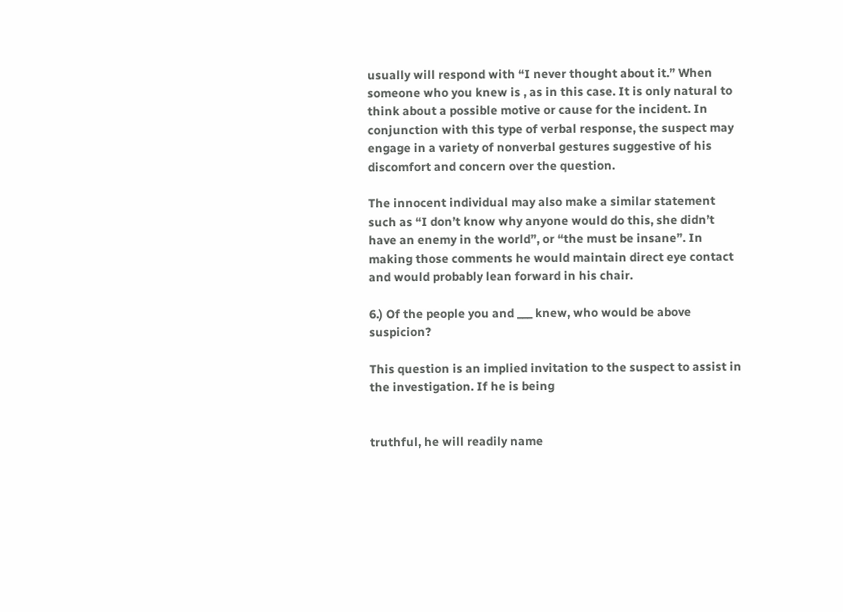usually will respond with “I never thought about it.” When someone who you knew is , as in this case. It is only natural to think about a possible motive or cause for the incident. In conjunction with this type of verbal response, the suspect may engage in a variety of nonverbal gestures suggestive of his discomfort and concern over the question.

The innocent individual may also make a similar statement such as “I don’t know why anyone would do this, she didn’t have an enemy in the world”, or “the must be insane”. In making those comments he would maintain direct eye contact and would probably lean forward in his chair.

6.) Of the people you and ___ knew, who would be above suspicion?

This question is an implied invitation to the suspect to assist in the investigation. If he is being


truthful, he will readily name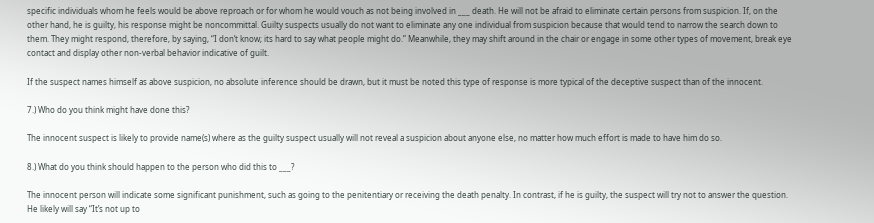specific individuals whom he feels would be above reproach or for whom he would vouch as not being involved in ___ death. He will not be afraid to eliminate certain persons from suspicion. If, on the other hand, he is guilty, his response might be noncommittal. Guilty suspects usually do not want to eliminate any one individual from suspicion because that would tend to narrow the search down to them. They might respond, therefore, by saying, “I don’t know; its hard to say what people might do.” Meanwhile, they may shift around in the chair or engage in some other types of movement, break eye contact and display other non-verbal behavior indicative of guilt.

If the suspect names himself as above suspicion, no absolute inference should be drawn, but it must be noted this type of response is more typical of the deceptive suspect than of the innocent.

7.) Who do you think might have done this?

The innocent suspect is likely to provide name(s) where as the guilty suspect usually will not reveal a suspicion about anyone else, no matter how much effort is made to have him do so.

8.) What do you think should happen to the person who did this to ___?

The innocent person will indicate some significant punishment, such as going to the penitentiary or receiving the death penalty. In contrast, if he is guilty, the suspect will try not to answer the question. He likely will say “It’s not up to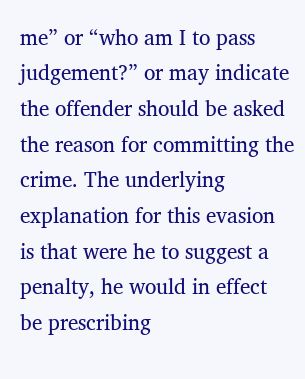me” or “who am I to pass judgement?” or may indicate the offender should be asked the reason for committing the crime. The underlying explanation for this evasion is that were he to suggest a penalty, he would in effect be prescribing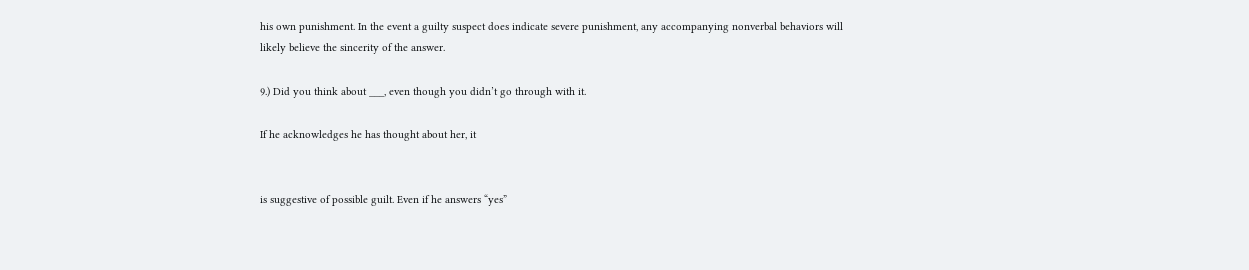his own punishment. In the event a guilty suspect does indicate severe punishment, any accompanying nonverbal behaviors will likely believe the sincerity of the answer.

9.) Did you think about ___, even though you didn’t go through with it.

If he acknowledges he has thought about her, it


is suggestive of possible guilt. Even if he answers “yes”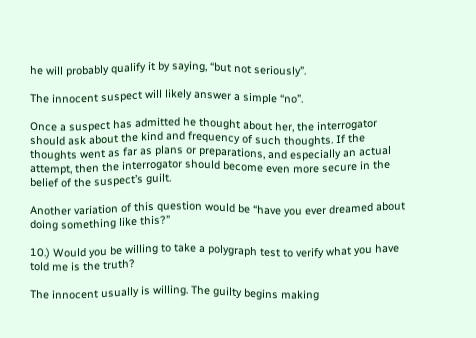he will probably qualify it by saying, “but not seriously”.

The innocent suspect will likely answer a simple “no”.

Once a suspect has admitted he thought about her, the interrogator should ask about the kind and frequency of such thoughts. If the thoughts went as far as plans or preparations, and especially an actual attempt, then the interrogator should become even more secure in the belief of the suspect’s guilt.

Another variation of this question would be “have you ever dreamed about doing something like this?”

10.) Would you be willing to take a polygraph test to verify what you have told me is the truth?

The innocent usually is willing. The guilty begins making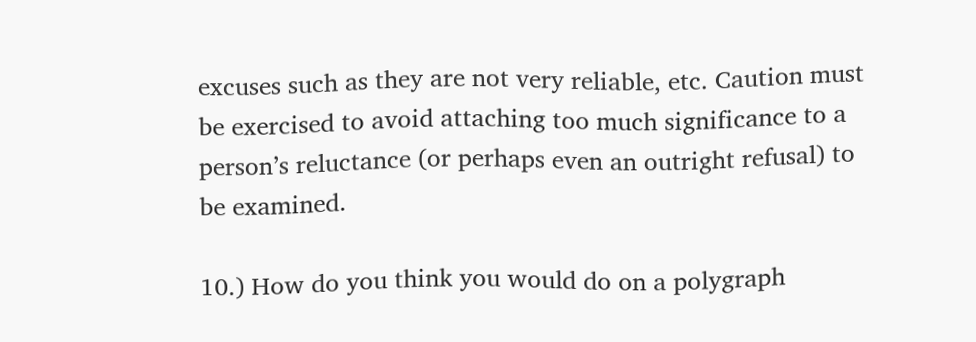excuses such as they are not very reliable, etc. Caution must be exercised to avoid attaching too much significance to a person’s reluctance (or perhaps even an outright refusal) to be examined.

10.) How do you think you would do on a polygraph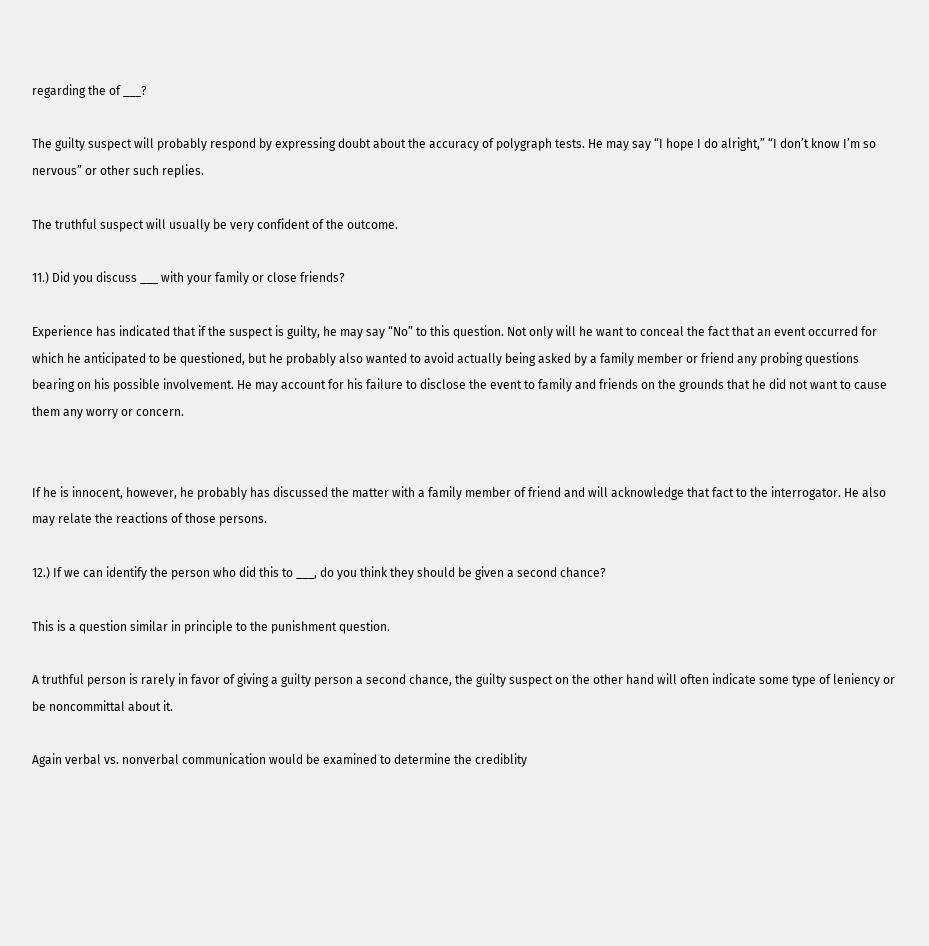regarding the of ___?

The guilty suspect will probably respond by expressing doubt about the accuracy of polygraph tests. He may say “I hope I do alright,” “I don’t know I’m so nervous” or other such replies.

The truthful suspect will usually be very confident of the outcome.

11.) Did you discuss ___ with your family or close friends?

Experience has indicated that if the suspect is guilty, he may say “No” to this question. Not only will he want to conceal the fact that an event occurred for which he anticipated to be questioned, but he probably also wanted to avoid actually being asked by a family member or friend any probing questions bearing on his possible involvement. He may account for his failure to disclose the event to family and friends on the grounds that he did not want to cause them any worry or concern.


If he is innocent, however, he probably has discussed the matter with a family member of friend and will acknowledge that fact to the interrogator. He also may relate the reactions of those persons.

12.) If we can identify the person who did this to ___, do you think they should be given a second chance?

This is a question similar in principle to the punishment question.

A truthful person is rarely in favor of giving a guilty person a second chance, the guilty suspect on the other hand will often indicate some type of leniency or be noncommittal about it.

Again verbal vs. nonverbal communication would be examined to determine the crediblity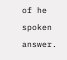of he spoken answer.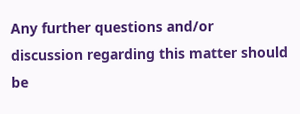Any further questions and/or discussion regarding this matter should be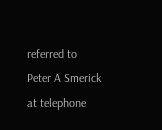referred to Peter A Smerick at telephone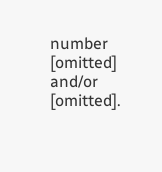number [omitted] and/or [omitted].